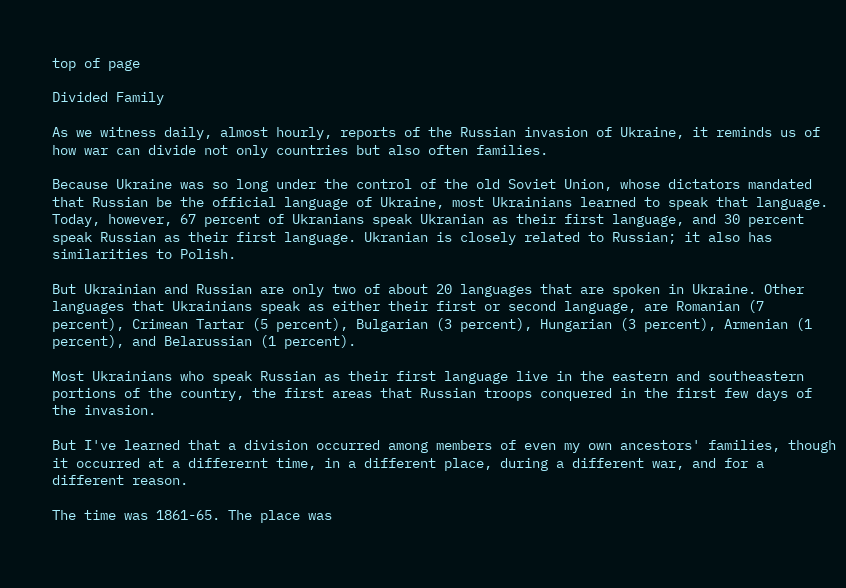top of page

Divided Family

As we witness daily, almost hourly, reports of the Russian invasion of Ukraine, it reminds us of how war can divide not only countries but also often families.

Because Ukraine was so long under the control of the old Soviet Union, whose dictators mandated that Russian be the official language of Ukraine, most Ukrainians learned to speak that language. Today, however, 67 percent of Ukranians speak Ukranian as their first language, and 30 percent speak Russian as their first language. Ukranian is closely related to Russian; it also has similarities to Polish.

But Ukrainian and Russian are only two of about 20 languages that are spoken in Ukraine. Other languages that Ukrainians speak as either their first or second language, are Romanian (7 percent), Crimean Tartar (5 percent), Bulgarian (3 percent), Hungarian (3 percent), Armenian (1 percent), and Belarussian (1 percent).

Most Ukrainians who speak Russian as their first language live in the eastern and southeastern portions of the country, the first areas that Russian troops conquered in the first few days of the invasion.

But I've learned that a division occurred among members of even my own ancestors' families, though it occurred at a differernt time, in a different place, during a different war, and for a different reason.

The time was 1861-65. The place was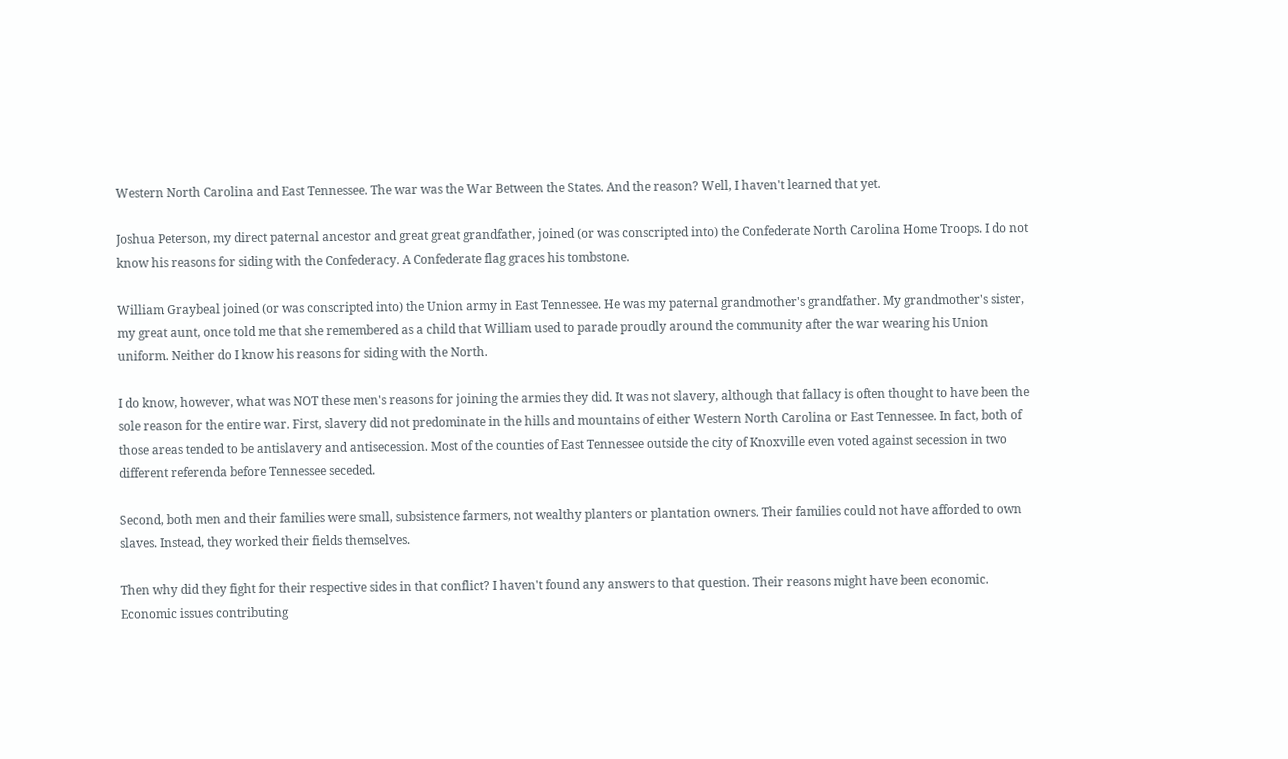Western North Carolina and East Tennessee. The war was the War Between the States. And the reason? Well, I haven't learned that yet.

Joshua Peterson, my direct paternal ancestor and great great grandfather, joined (or was conscripted into) the Confederate North Carolina Home Troops. I do not know his reasons for siding with the Confederacy. A Confederate flag graces his tombstone.

William Graybeal joined (or was conscripted into) the Union army in East Tennessee. He was my paternal grandmother's grandfather. My grandmother's sister, my great aunt, once told me that she remembered as a child that William used to parade proudly around the community after the war wearing his Union uniform. Neither do I know his reasons for siding with the North.

I do know, however, what was NOT these men's reasons for joining the armies they did. It was not slavery, although that fallacy is often thought to have been the sole reason for the entire war. First, slavery did not predominate in the hills and mountains of either Western North Carolina or East Tennessee. In fact, both of those areas tended to be antislavery and antisecession. Most of the counties of East Tennessee outside the city of Knoxville even voted against secession in two different referenda before Tennessee seceded.

Second, both men and their families were small, subsistence farmers, not wealthy planters or plantation owners. Their families could not have afforded to own slaves. Instead, they worked their fields themselves.

Then why did they fight for their respective sides in that conflict? I haven't found any answers to that question. Their reasons might have been economic. Economic issues contributing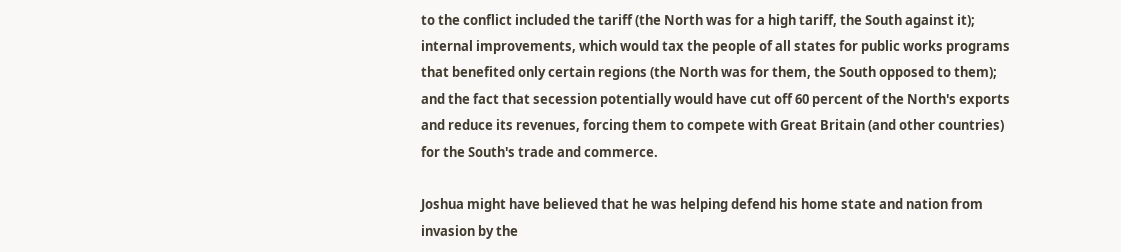to the conflict included the tariff (the North was for a high tariff, the South against it); internal improvements, which would tax the people of all states for public works programs that benefited only certain regions (the North was for them, the South opposed to them); and the fact that secession potentially would have cut off 60 percent of the North's exports and reduce its revenues, forcing them to compete with Great Britain (and other countries) for the South's trade and commerce.

Joshua might have believed that he was helping defend his home state and nation from invasion by the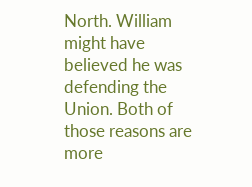North. William might have believed he was defending the Union. Both of those reasons are more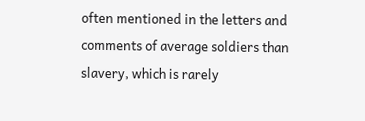often mentioned in the letters and comments of average soldiers than slavery, which is rarely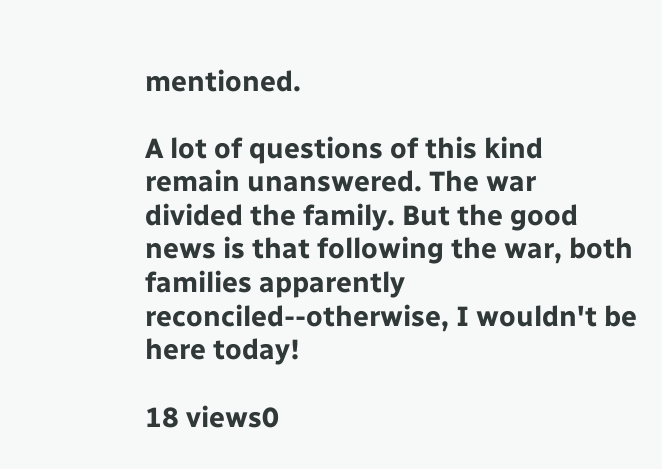mentioned.

A lot of questions of this kind remain unanswered. The war divided the family. But the good news is that following the war, both families apparently reconciled--otherwise, I wouldn't be here today!

18 views0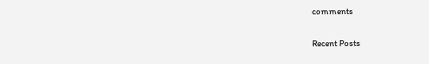comments

Recent Posts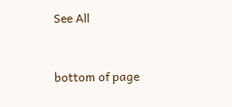See All


bottom of page